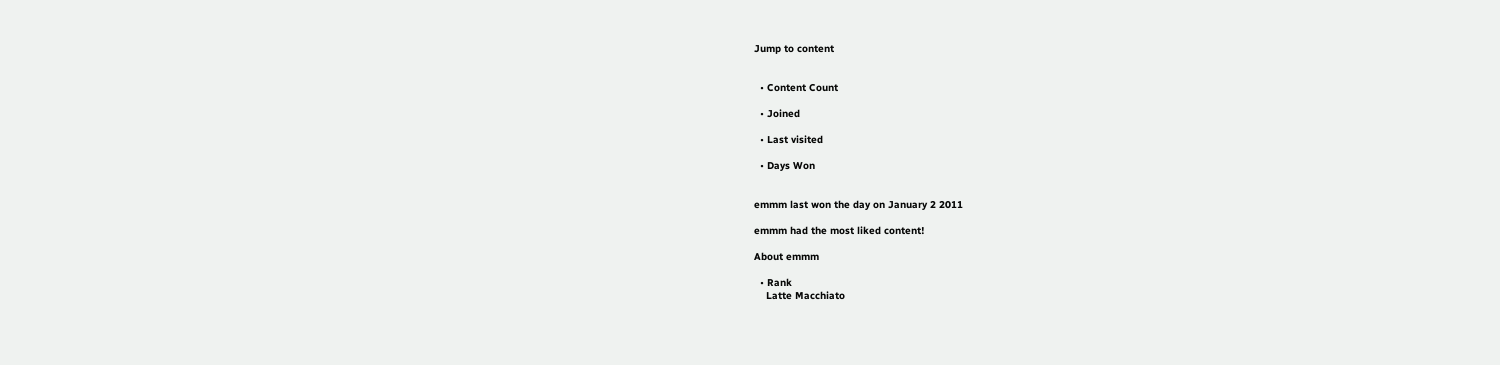Jump to content


  • Content Count

  • Joined

  • Last visited

  • Days Won


emmm last won the day on January 2 2011

emmm had the most liked content!

About emmm

  • Rank
    Latte Macchiato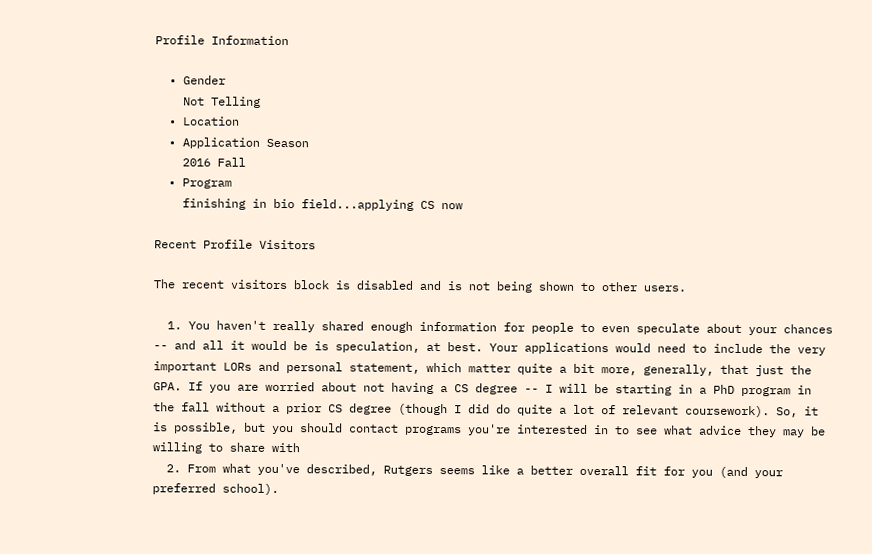Profile Information

  • Gender
    Not Telling
  • Location
  • Application Season
    2016 Fall
  • Program
    finishing in bio field...applying CS now

Recent Profile Visitors

The recent visitors block is disabled and is not being shown to other users.

  1. You haven't really shared enough information for people to even speculate about your chances -- and all it would be is speculation, at best. Your applications would need to include the very important LORs and personal statement, which matter quite a bit more, generally, that just the GPA. If you are worried about not having a CS degree -- I will be starting in a PhD program in the fall without a prior CS degree (though I did do quite a lot of relevant coursework). So, it is possible, but you should contact programs you're interested in to see what advice they may be willing to share with
  2. From what you've described, Rutgers seems like a better overall fit for you (and your preferred school).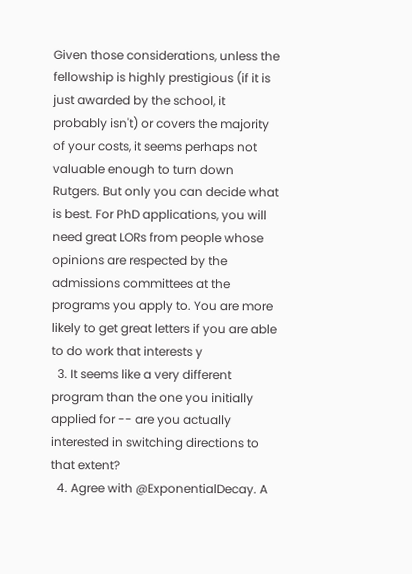Given those considerations, unless the fellowship is highly prestigious (if it is just awarded by the school, it probably isn't) or covers the majority of your costs, it seems perhaps not valuable enough to turn down Rutgers. But only you can decide what is best. For PhD applications, you will need great LORs from people whose opinions are respected by the admissions committees at the programs you apply to. You are more likely to get great letters if you are able to do work that interests y
  3. It seems like a very different program than the one you initially applied for -- are you actually interested in switching directions to that extent?
  4. Agree with @ExponentialDecay. A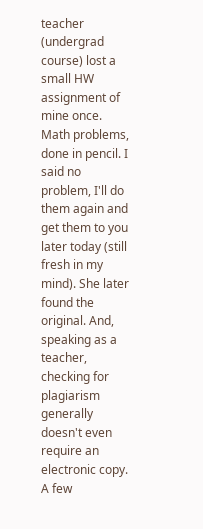teacher (undergrad course) lost a small HW assignment of mine once. Math problems, done in pencil. I said no problem, I'll do them again and get them to you later today (still fresh in my mind). She later found the original. And, speaking as a teacher, checking for plagiarism generally doesn't even require an electronic copy. A few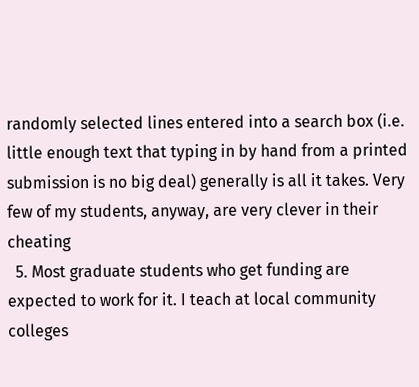randomly selected lines entered into a search box (i.e. little enough text that typing in by hand from a printed submission is no big deal) generally is all it takes. Very few of my students, anyway, are very clever in their cheating
  5. Most graduate students who get funding are expected to work for it. I teach at local community colleges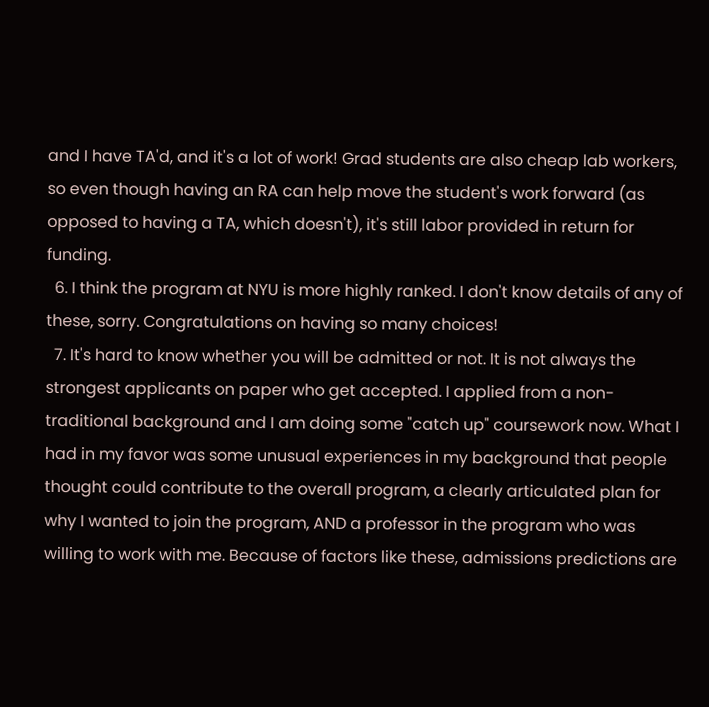and I have TA'd, and it's a lot of work! Grad students are also cheap lab workers, so even though having an RA can help move the student's work forward (as opposed to having a TA, which doesn't), it's still labor provided in return for funding.
  6. I think the program at NYU is more highly ranked. I don't know details of any of these, sorry. Congratulations on having so many choices!
  7. It's hard to know whether you will be admitted or not. It is not always the strongest applicants on paper who get accepted. I applied from a non-traditional background and I am doing some "catch up" coursework now. What I had in my favor was some unusual experiences in my background that people thought could contribute to the overall program, a clearly articulated plan for why I wanted to join the program, AND a professor in the program who was willing to work with me. Because of factors like these, admissions predictions are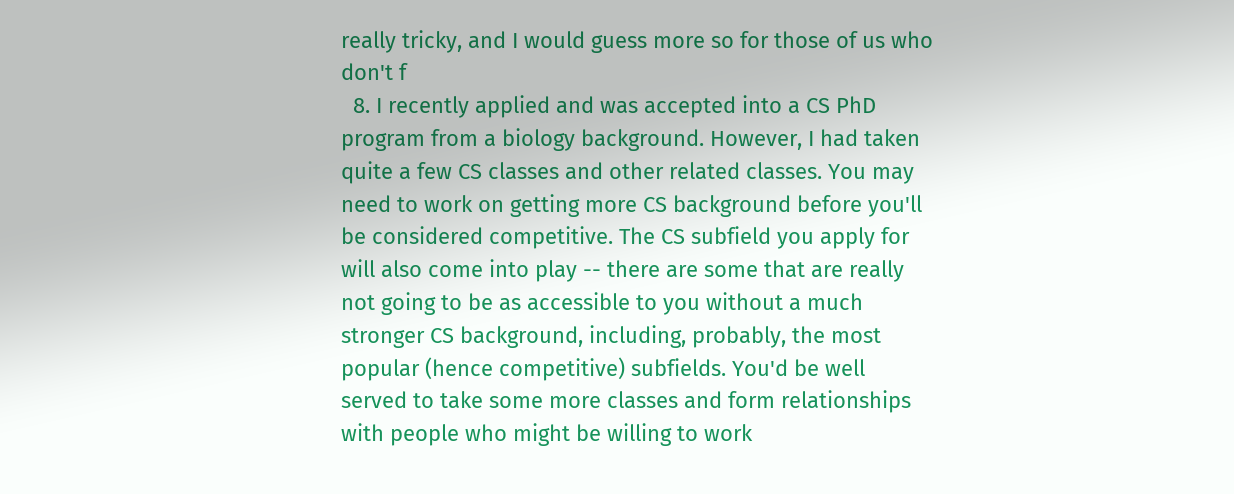really tricky, and I would guess more so for those of us who don't f
  8. I recently applied and was accepted into a CS PhD program from a biology background. However, I had taken quite a few CS classes and other related classes. You may need to work on getting more CS background before you'll be considered competitive. The CS subfield you apply for will also come into play -- there are some that are really not going to be as accessible to you without a much stronger CS background, including, probably, the most popular (hence competitive) subfields. You'd be well served to take some more classes and form relationships with people who might be willing to work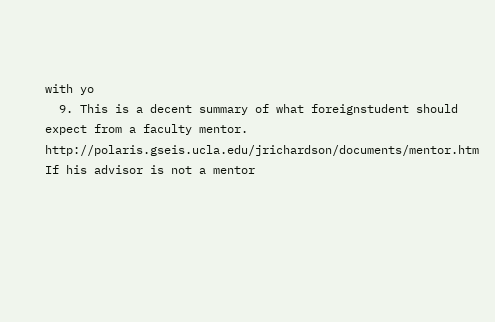with yo
  9. This is a decent summary of what foreignstudent should expect from a faculty mentor. http://polaris.gseis.ucla.edu/jrichardson/documents/mentor.htm If his advisor is not a mentor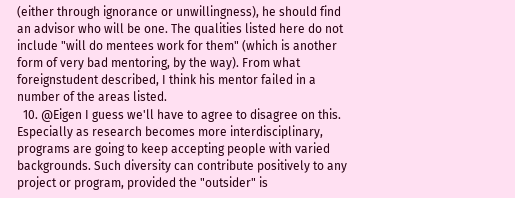(either through ignorance or unwillingness), he should find an advisor who will be one. The qualities listed here do not include "will do mentees work for them" (which is another form of very bad mentoring, by the way). From what foreignstudent described, I think his mentor failed in a number of the areas listed.
  10. @Eigen I guess we'll have to agree to disagree on this. Especially as research becomes more interdisciplinary, programs are going to keep accepting people with varied backgrounds. Such diversity can contribute positively to any project or program, provided the "outsider" is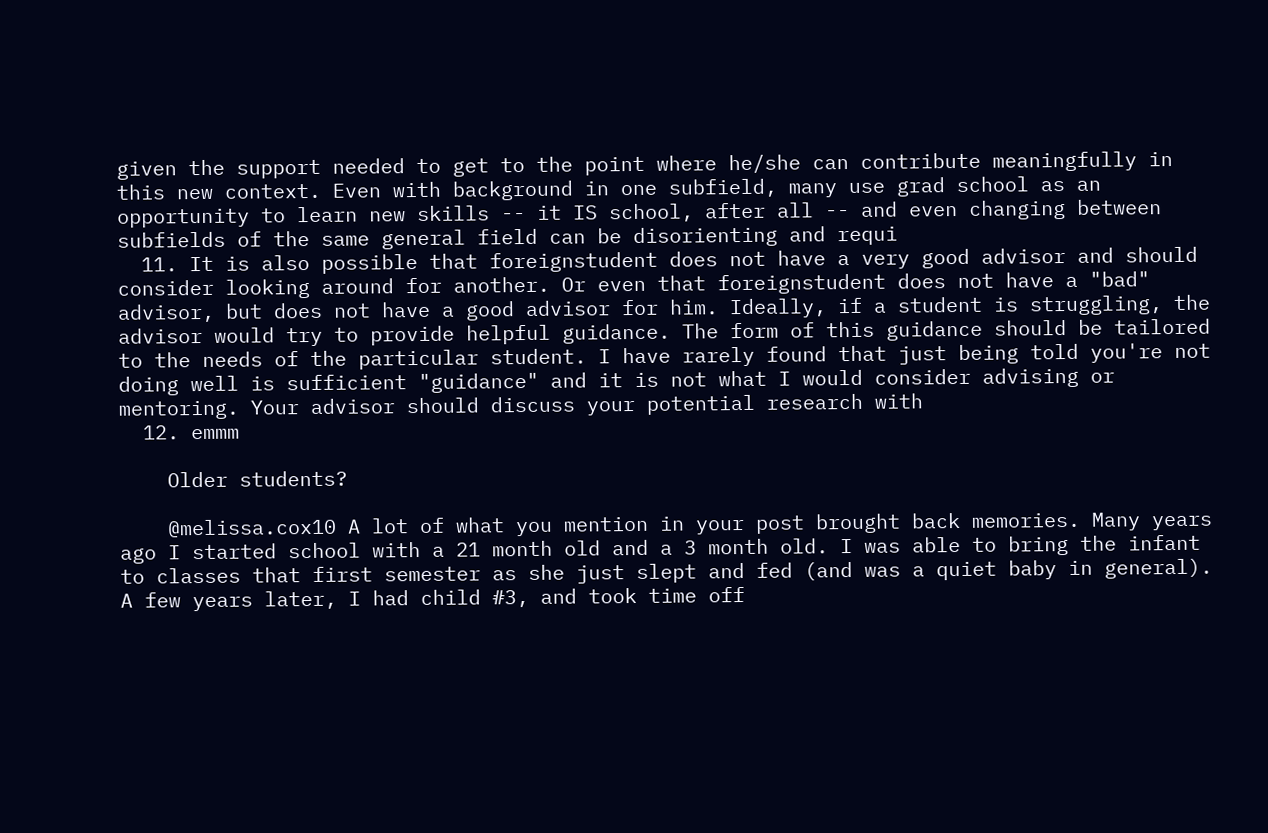given the support needed to get to the point where he/she can contribute meaningfully in this new context. Even with background in one subfield, many use grad school as an opportunity to learn new skills -- it IS school, after all -- and even changing between subfields of the same general field can be disorienting and requi
  11. It is also possible that foreignstudent does not have a very good advisor and should consider looking around for another. Or even that foreignstudent does not have a "bad" advisor, but does not have a good advisor for him. Ideally, if a student is struggling, the advisor would try to provide helpful guidance. The form of this guidance should be tailored to the needs of the particular student. I have rarely found that just being told you're not doing well is sufficient "guidance" and it is not what I would consider advising or mentoring. Your advisor should discuss your potential research with
  12. emmm

    Older students?

    @melissa.cox10 A lot of what you mention in your post brought back memories. Many years ago I started school with a 21 month old and a 3 month old. I was able to bring the infant to classes that first semester as she just slept and fed (and was a quiet baby in general). A few years later, I had child #3, and took time off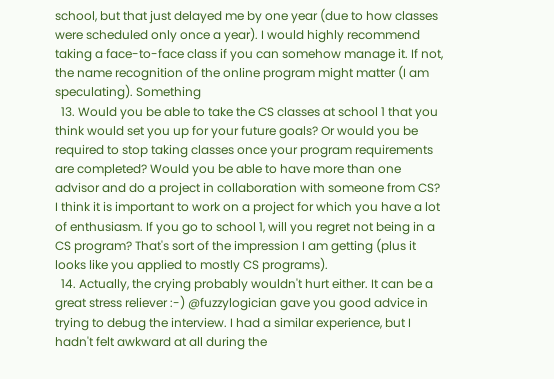school, but that just delayed me by one year (due to how classes were scheduled only once a year). I would highly recommend taking a face-to-face class if you can somehow manage it. If not, the name recognition of the online program might matter (I am speculating). Something
  13. Would you be able to take the CS classes at school 1 that you think would set you up for your future goals? Or would you be required to stop taking classes once your program requirements are completed? Would you be able to have more than one advisor and do a project in collaboration with someone from CS? I think it is important to work on a project for which you have a lot of enthusiasm. If you go to school 1, will you regret not being in a CS program? That's sort of the impression I am getting (plus it looks like you applied to mostly CS programs).
  14. Actually, the crying probably wouldn't hurt either. It can be a great stress reliever :-) @fuzzylogician gave you good advice in trying to debug the interview. I had a similar experience, but I hadn't felt awkward at all during the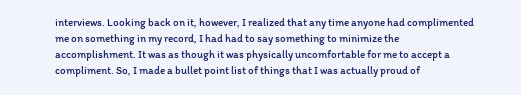interviews. Looking back on it, however, I realized that any time anyone had complimented me on something in my record, I had had to say something to minimize the accomplishment. It was as though it was physically uncomfortable for me to accept a compliment. So, I made a bullet point list of things that I was actually proud of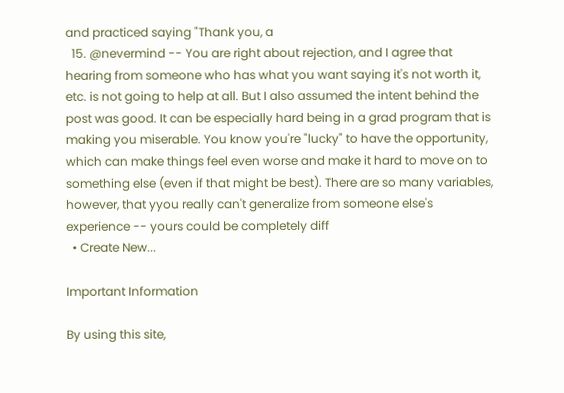and practiced saying "Thank you, a
  15. @nevermind -- You are right about rejection, and I agree that hearing from someone who has what you want saying it's not worth it, etc. is not going to help at all. But I also assumed the intent behind the post was good. It can be especially hard being in a grad program that is making you miserable. You know you're "lucky" to have the opportunity, which can make things feel even worse and make it hard to move on to something else (even if that might be best). There are so many variables, however, that yyou really can't generalize from someone else's experience -- yours could be completely diff
  • Create New...

Important Information

By using this site,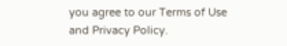you agree to our Terms of Use and Privacy Policy.